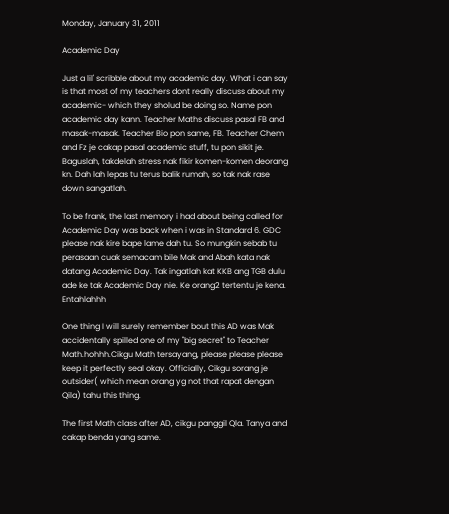Monday, January 31, 2011

Academic Day

Just a lil' scribble about my academic day. What i can say is that most of my teachers dont really discuss about my academic- which they sholud be doing so. Name pon academic day kann. Teacher Maths discuss pasal FB and masak-masak. Teacher Bio pon same, FB. Teacher Chem and Fz je cakap pasal academic stuff, tu pon sikit je. Baguslah, takdelah stress nak fikir komen-komen deorang kn. Dah lah lepas tu terus balik rumah, so tak nak rase down sangatlah.

To be frank, the last memory i had about being called for Academic Day was back when i was in Standard 6. GDC please nak kire bape lame dah tu. So mungkin sebab tu perasaan cuak semacam bile Mak and Abah kata nak datang Academic Day. Tak ingatlah kat KKB ang TGB dulu ade ke tak Academic Day nie. Ke orang2 tertentu je kena. Entahlahhh

One thing I will surely remember bout this AD was Mak accidentally spilled one of my "big secret" to Teacher Math.hohhh.Cikgu Math tersayang, please please please keep it perfectly seal okay. Officially, Cikgu sorang je outsider( which mean orang yg not that rapat dengan Qila) tahu this thing.

The first Math class after AD, cikgu panggil Qla. Tanya and cakap benda yang same.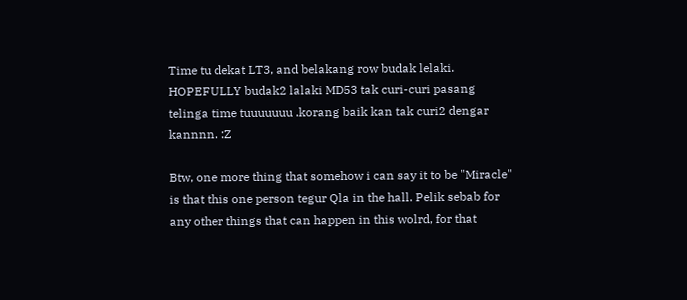Time tu dekat LT3, and belakang row budak lelaki. HOPEFULLY budak2 lalaki MD53 tak curi-curi pasang telinga time tuuuuuuu .korang baik kan tak curi2 dengar kannnn. :Z

Btw, one more thing that somehow i can say it to be "Miracle" is that this one person tegur Qla in the hall. Pelik sebab for any other things that can happen in this wolrd, for that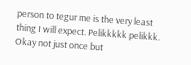person to tegur me is the very least thing I will expect. Pelikkkkk pelikkk. Okay not just once but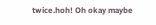twice.hoh! Oh okay maybe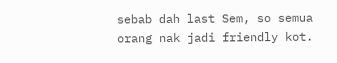sebab dah last Sem, so semua orang nak jadi friendly kot.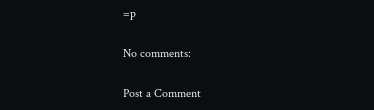=p

No comments:

Post a Comment